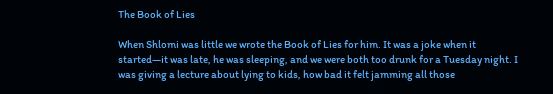The Book of Lies

When Shlomi was little we wrote the Book of Lies for him. It was a joke when it started—it was late, he was sleeping, and we were both too drunk for a Tuesday night. I was giving a lecture about lying to kids, how bad it felt jamming all those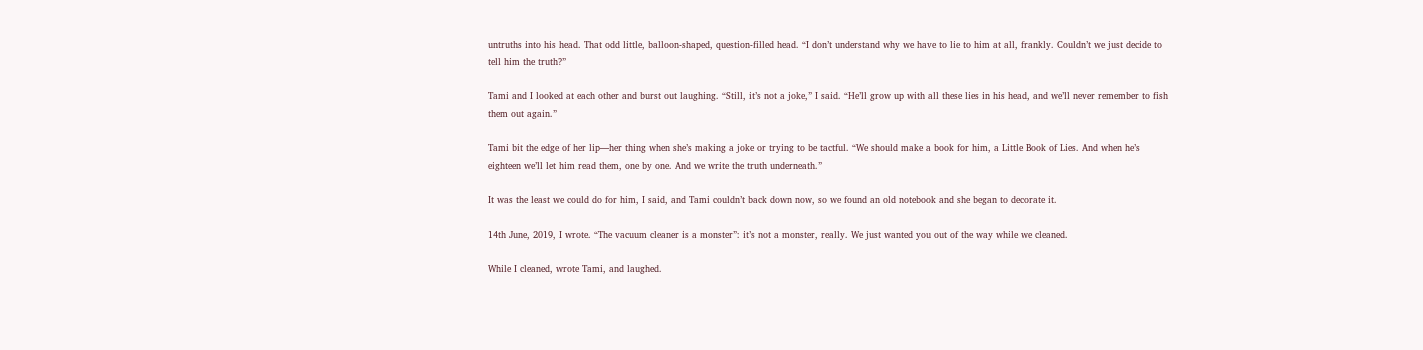untruths into his head. That odd little, balloon-shaped, question-filled head. “I don’t understand why we have to lie to him at all, frankly. Couldn’t we just decide to tell him the truth?”

Tami and I looked at each other and burst out laughing. “Still, it’s not a joke,” I said. “He’ll grow up with all these lies in his head, and we’ll never remember to fish them out again.”

Tami bit the edge of her lip—her thing when she’s making a joke or trying to be tactful. “We should make a book for him, a Little Book of Lies. And when he’s eighteen we’ll let him read them, one by one. And we write the truth underneath.”

It was the least we could do for him, I said, and Tami couldn’t back down now, so we found an old notebook and she began to decorate it.

14th June, 2019, I wrote. “The vacuum cleaner is a monster”: it’s not a monster, really. We just wanted you out of the way while we cleaned.

While I cleaned, wrote Tami, and laughed.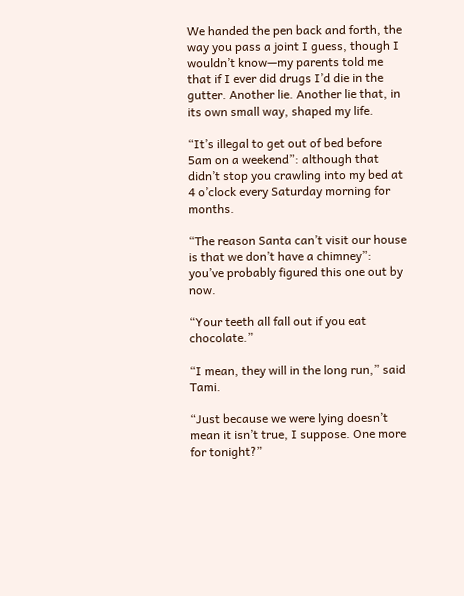We handed the pen back and forth, the way you pass a joint I guess, though I wouldn’t know—my parents told me that if I ever did drugs I’d die in the gutter. Another lie. Another lie that, in its own small way, shaped my life.

“It’s illegal to get out of bed before 5am on a weekend”: although that didn’t stop you crawling into my bed at 4 o’clock every Saturday morning for months.

“The reason Santa can’t visit our house is that we don’t have a chimney”: you’ve probably figured this one out by now.

“Your teeth all fall out if you eat chocolate.”

“I mean, they will in the long run,” said Tami.

“Just because we were lying doesn’t mean it isn’t true, I suppose. One more for tonight?”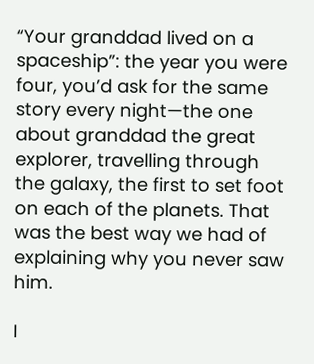“Your granddad lived on a spaceship”: the year you were four, you’d ask for the same story every night—the one about granddad the great explorer, travelling through the galaxy, the first to set foot on each of the planets. That was the best way we had of explaining why you never saw him.

I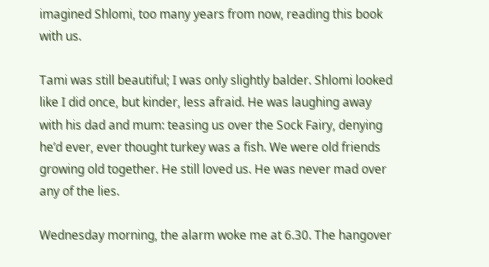imagined Shlomi, too many years from now, reading this book with us.

Tami was still beautiful; I was only slightly balder. Shlomi looked like I did once, but kinder, less afraid. He was laughing away with his dad and mum: teasing us over the Sock Fairy, denying he’d ever, ever thought turkey was a fish. We were old friends growing old together. He still loved us. He was never mad over any of the lies.

Wednesday morning, the alarm woke me at 6.30. The hangover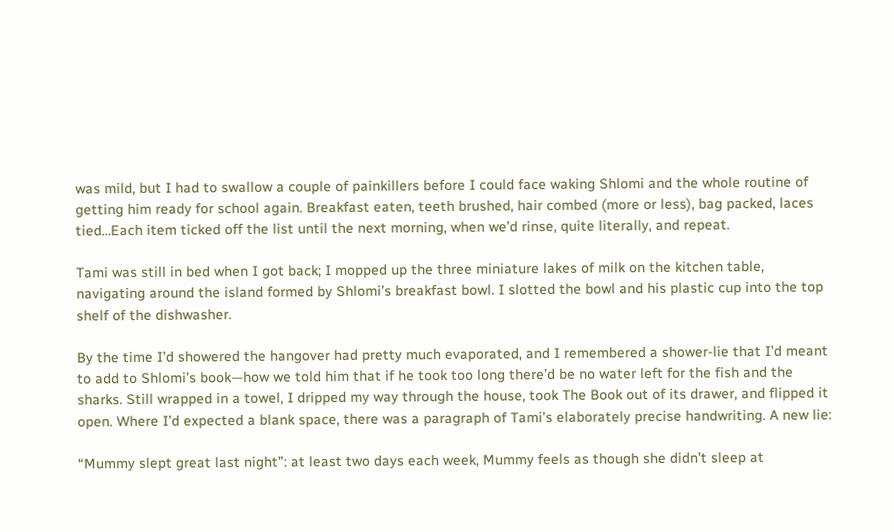was mild, but I had to swallow a couple of painkillers before I could face waking Shlomi and the whole routine of getting him ready for school again. Breakfast eaten, teeth brushed, hair combed (more or less), bag packed, laces tied…Each item ticked off the list until the next morning, when we’d rinse, quite literally, and repeat.

Tami was still in bed when I got back; I mopped up the three miniature lakes of milk on the kitchen table, navigating around the island formed by Shlomi’s breakfast bowl. I slotted the bowl and his plastic cup into the top shelf of the dishwasher.

By the time I’d showered the hangover had pretty much evaporated, and I remembered a shower-lie that I’d meant to add to Shlomi’s book—how we told him that if he took too long there’d be no water left for the fish and the sharks. Still wrapped in a towel, I dripped my way through the house, took The Book out of its drawer, and flipped it open. Where I’d expected a blank space, there was a paragraph of Tami’s elaborately precise handwriting. A new lie:

“Mummy slept great last night”: at least two days each week, Mummy feels as though she didn’t sleep at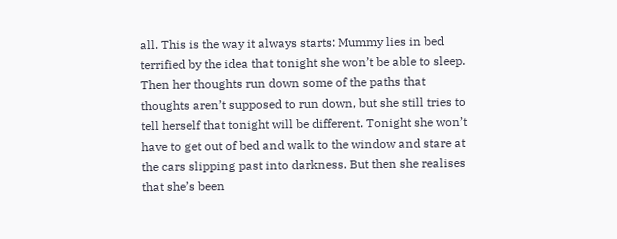all. This is the way it always starts: Mummy lies in bed terrified by the idea that tonight she won’t be able to sleep. Then her thoughts run down some of the paths that thoughts aren’t supposed to run down, but she still tries to tell herself that tonight will be different. Tonight she won’t have to get out of bed and walk to the window and stare at the cars slipping past into darkness. But then she realises that she’s been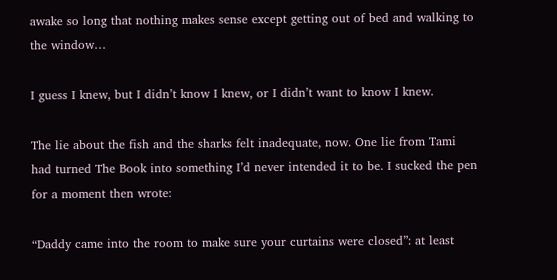awake so long that nothing makes sense except getting out of bed and walking to the window…

I guess I knew, but I didn’t know I knew, or I didn’t want to know I knew.

The lie about the fish and the sharks felt inadequate, now. One lie from Tami had turned The Book into something I’d never intended it to be. I sucked the pen for a moment then wrote:

“Daddy came into the room to make sure your curtains were closed”: at least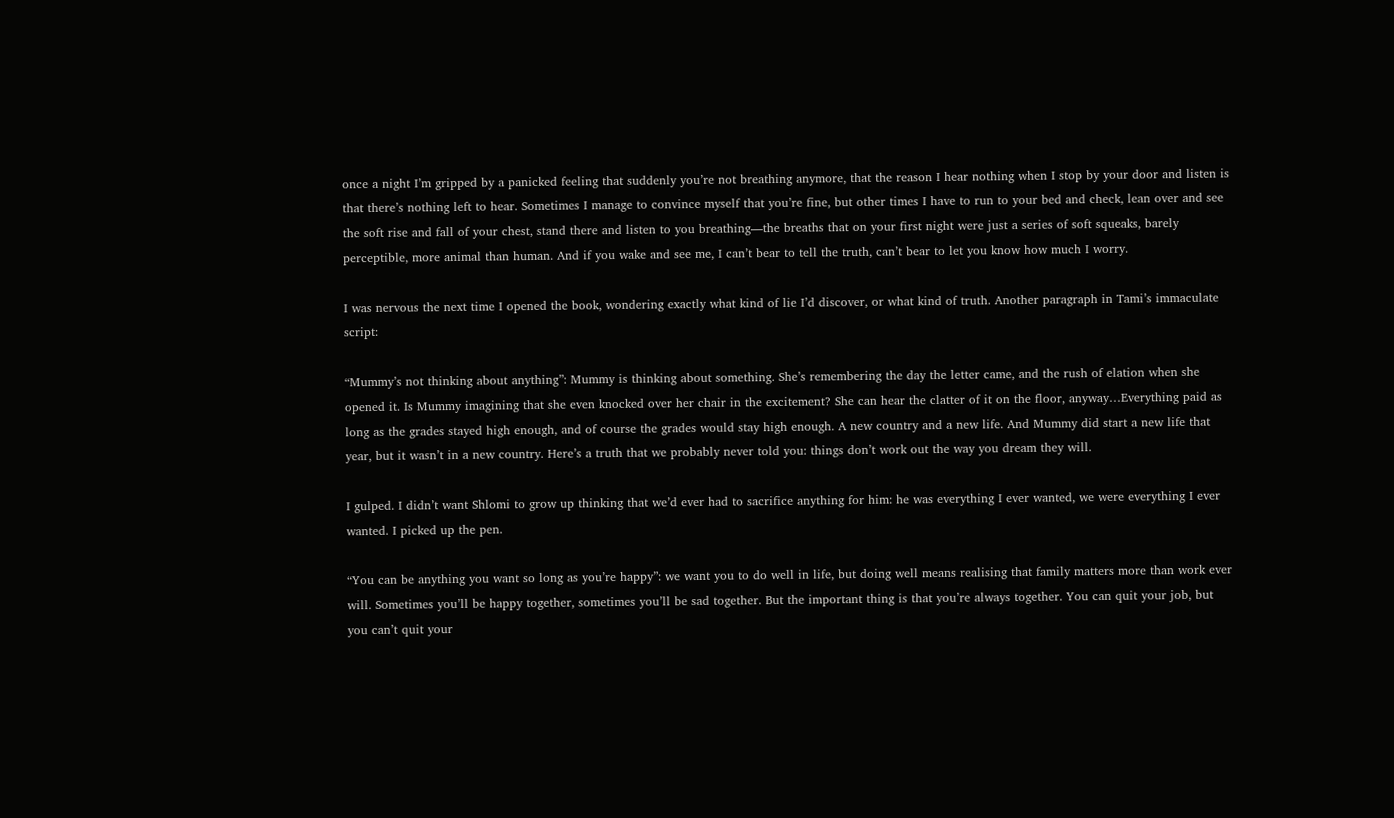once a night I’m gripped by a panicked feeling that suddenly you’re not breathing anymore, that the reason I hear nothing when I stop by your door and listen is that there’s nothing left to hear. Sometimes I manage to convince myself that you’re fine, but other times I have to run to your bed and check, lean over and see the soft rise and fall of your chest, stand there and listen to you breathing—the breaths that on your first night were just a series of soft squeaks, barely perceptible, more animal than human. And if you wake and see me, I can’t bear to tell the truth, can’t bear to let you know how much I worry.

I was nervous the next time I opened the book, wondering exactly what kind of lie I’d discover, or what kind of truth. Another paragraph in Tami’s immaculate script:

“Mummy’s not thinking about anything”: Mummy is thinking about something. She’s remembering the day the letter came, and the rush of elation when she opened it. Is Mummy imagining that she even knocked over her chair in the excitement? She can hear the clatter of it on the floor, anyway…Everything paid as long as the grades stayed high enough, and of course the grades would stay high enough. A new country and a new life. And Mummy did start a new life that year, but it wasn’t in a new country. Here’s a truth that we probably never told you: things don’t work out the way you dream they will.

I gulped. I didn’t want Shlomi to grow up thinking that we’d ever had to sacrifice anything for him: he was everything I ever wanted, we were everything I ever wanted. I picked up the pen.

“You can be anything you want so long as you’re happy”: we want you to do well in life, but doing well means realising that family matters more than work ever will. Sometimes you’ll be happy together, sometimes you’ll be sad together. But the important thing is that you’re always together. You can quit your job, but you can’t quit your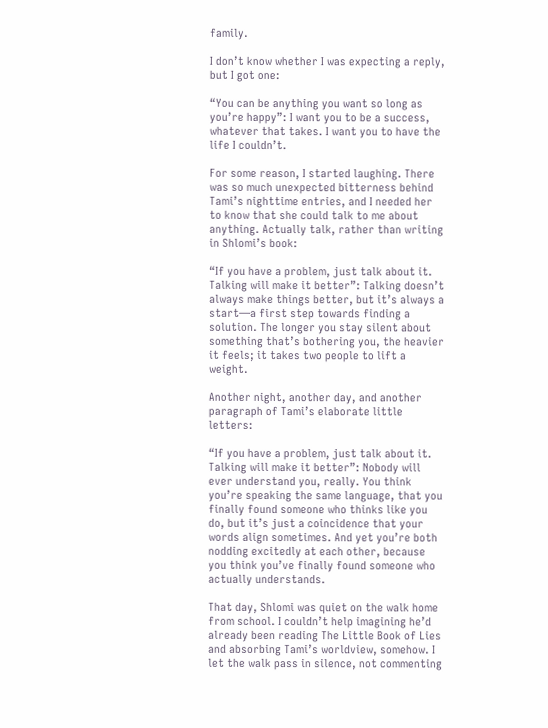family.

I don’t know whether I was expecting a reply, but I got one:

“You can be anything you want so long as you’re happy”: I want you to be a success, whatever that takes. I want you to have the life I couldn’t.

For some reason, I started laughing. There was so much unexpected bitterness behind Tami’s nighttime entries, and I needed her to know that she could talk to me about anything. Actually talk, rather than writing in Shlomi’s book:

“If you have a problem, just talk about it. Talking will make it better”: Talking doesn’t always make things better, but it’s always a start—a first step towards finding a solution. The longer you stay silent about something that’s bothering you, the heavier it feels; it takes two people to lift a weight.

Another night, another day, and another paragraph of Tami’s elaborate little letters:

“If you have a problem, just talk about it. Talking will make it better”: Nobody will ever understand you, really. You think you’re speaking the same language, that you finally found someone who thinks like you do, but it’s just a coincidence that your words align sometimes. And yet you’re both nodding excitedly at each other, because you think you’ve finally found someone who actually understands.

That day, Shlomi was quiet on the walk home from school. I couldn’t help imagining he’d already been reading The Little Book of Lies and absorbing Tami’s worldview, somehow. I let the walk pass in silence, not commenting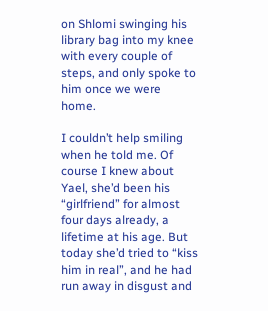on Shlomi swinging his library bag into my knee with every couple of steps, and only spoke to him once we were home.

I couldn’t help smiling when he told me. Of course I knew about Yael, she’d been his “girlfriend” for almost four days already, a lifetime at his age. But today she’d tried to “kiss him in real”, and he had run away in disgust and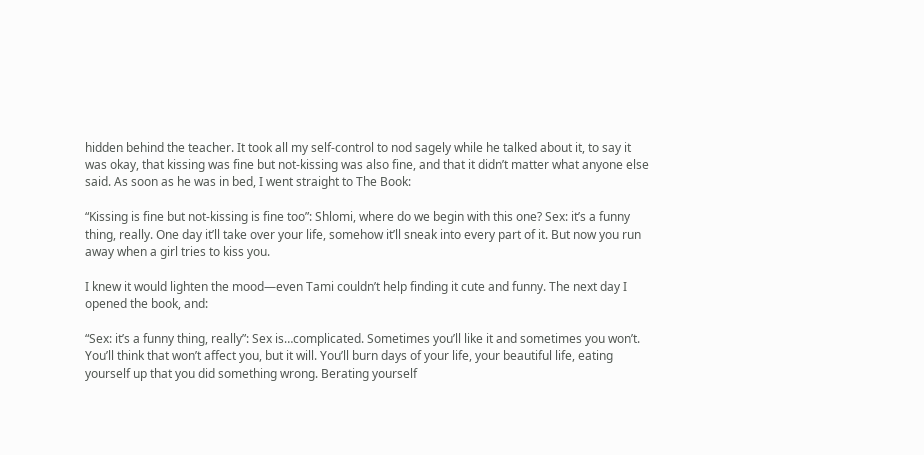hidden behind the teacher. It took all my self-control to nod sagely while he talked about it, to say it was okay, that kissing was fine but not-kissing was also fine, and that it didn’t matter what anyone else said. As soon as he was in bed, I went straight to The Book:

“Kissing is fine but not-kissing is fine too”: Shlomi, where do we begin with this one? Sex: it’s a funny thing, really. One day it’ll take over your life, somehow it’ll sneak into every part of it. But now you run away when a girl tries to kiss you.

I knew it would lighten the mood—even Tami couldn’t help finding it cute and funny. The next day I opened the book, and:

“Sex: it’s a funny thing, really”: Sex is…complicated. Sometimes you’ll like it and sometimes you won’t. You’ll think that won’t affect you, but it will. You’ll burn days of your life, your beautiful life, eating yourself up that you did something wrong. Berating yourself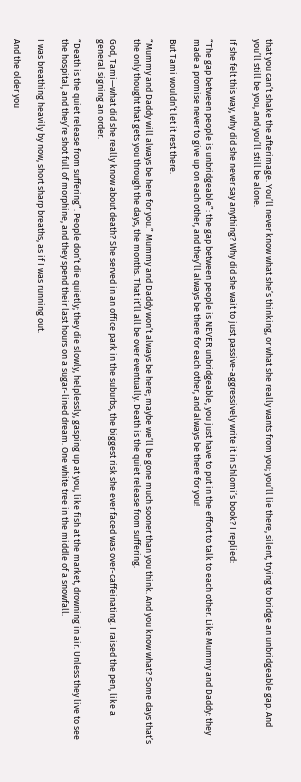that you can’t shake the afterimage. You’ll never know what she’s thinking, or what she really wants from you; you’ll lie there, silent, trying to bridge an unbridgeable gap. And you’ll still be you, and you’ll still be alone.

If she felt this way, why did she never say anything? Why did she wait to just passive-aggressively write it in Shlomi’s book? I replied:

“The gap between people is unbridgeable”: the gap between people is NEVER unbridgeable, you just have to put in the effort to talk to each other. Like Mummy and Daddy: they made a promise never to give up on each other, and they’ll always be there for each other, and always be there for you!

But Tami wouldn’t let it rest there.

“Mummy and Daddy will always be here for you.” Mummy and Daddy won’t always be here; maybe we’ll be gone much sooner than you think. And you know what? Some days that’s the only thought that gets you through the days, the months. That it’ll all be over eventually. Death is the quiet release from suffering.

God, Tami—what did she really know about death? She served in an office park in the suburbs, the biggest risk she ever faced was over-caffeinating. I raised the pen, like a general signing an order.

“Death is the quiet release from suffering”. People don’t die quietly; they die slowly, helplessly, gasping up at you, like fish at the market, drowning in air. Unless they live to see the hospital, and they’re shot full of morphine, and they spend their last hours on a sugar-lined dream. One white tree in the middle of a snowfall.

I was breathing heavily by now, short sharp breaths, as if I was running out.

And the older you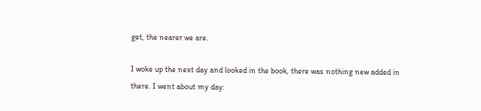get, the nearer we are.

I woke up the next day and looked in the book, there was nothing new added in there. I went about my day: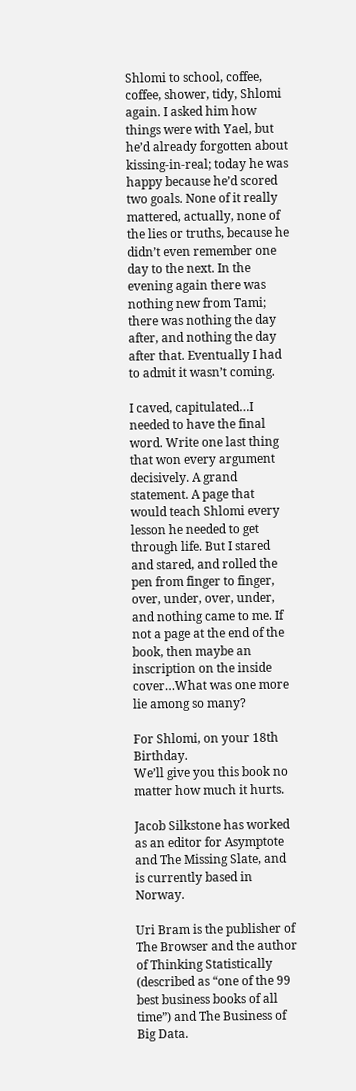Shlomi to school, coffee, coffee, shower, tidy, Shlomi again. I asked him how things were with Yael, but he’d already forgotten about kissing-in-real; today he was happy because he’d scored two goals. None of it really mattered, actually, none of the lies or truths, because he didn’t even remember one day to the next. In the evening again there was nothing new from Tami; there was nothing the day after, and nothing the day after that. Eventually I had to admit it wasn’t coming.

I caved, capitulated…I needed to have the final word. Write one last thing that won every argument decisively. A grand statement. A page that would teach Shlomi every lesson he needed to get through life. But I stared and stared, and rolled the pen from finger to finger, over, under, over, under, and nothing came to me. If not a page at the end of the book, then maybe an inscription on the inside cover…What was one more lie among so many?

For Shlomi, on your 18th Birthday.
We’ll give you this book no matter how much it hurts.

Jacob Silkstone has worked as an editor for Asymptote and The Missing Slate, and is currently based in Norway.

Uri Bram is the publisher of The Browser and the author of Thinking Statistically (described as “one of the 99 best business books of all time”) and The Business of Big Data.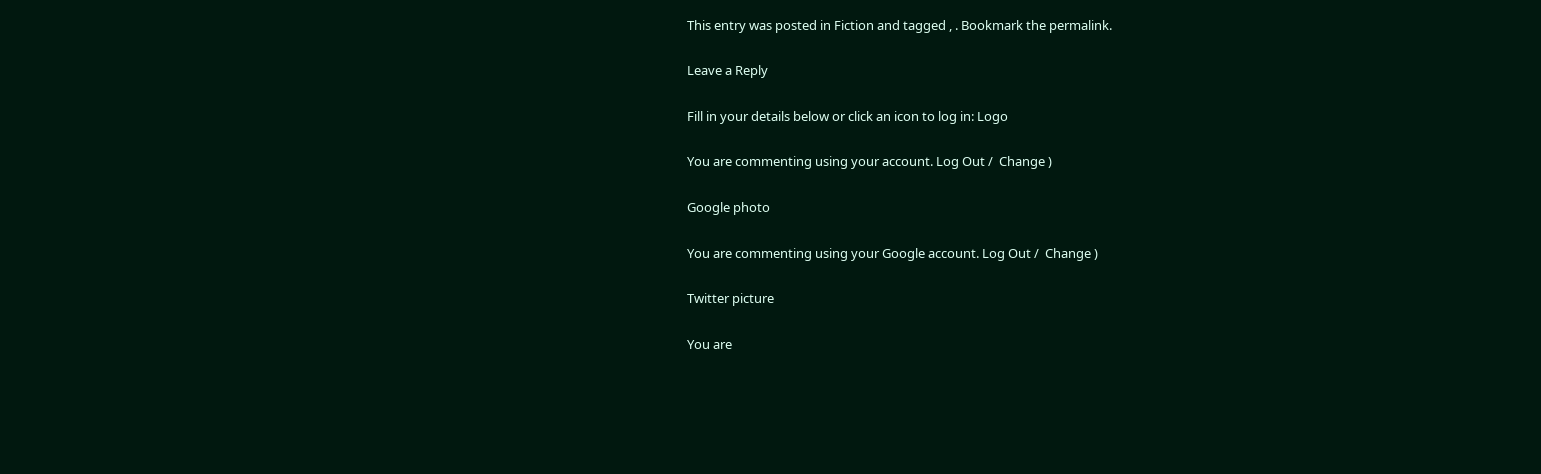This entry was posted in Fiction and tagged , . Bookmark the permalink.

Leave a Reply

Fill in your details below or click an icon to log in: Logo

You are commenting using your account. Log Out /  Change )

Google photo

You are commenting using your Google account. Log Out /  Change )

Twitter picture

You are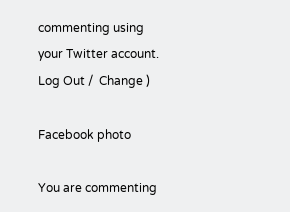commenting using your Twitter account. Log Out /  Change )

Facebook photo

You are commenting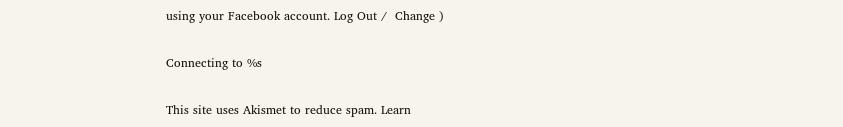using your Facebook account. Log Out /  Change )

Connecting to %s

This site uses Akismet to reduce spam. Learn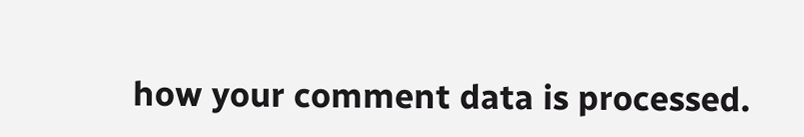how your comment data is processed.